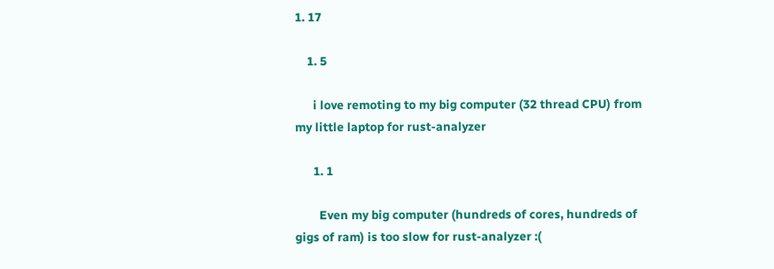1. 17

    1. 5

      i love remoting to my big computer (32 thread CPU) from my little laptop for rust-analyzer

      1. 1

        Even my big computer (hundreds of cores, hundreds of gigs of ram) is too slow for rust-analyzer :(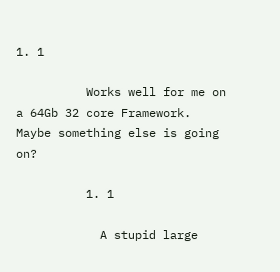1. 1

          Works well for me on a 64Gb 32 core Framework. Maybe something else is going on?

          1. 1

            A stupid large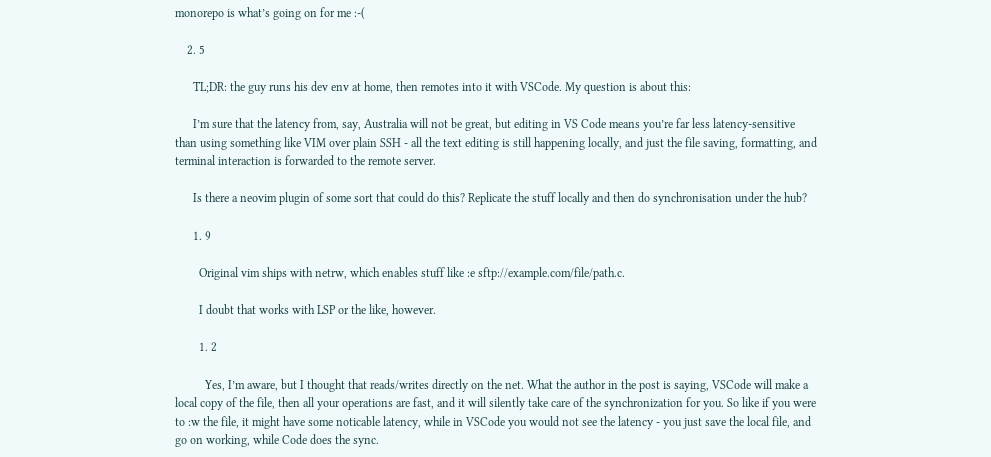monorepo is what’s going on for me :-(

    2. 5

      TL;DR: the guy runs his dev env at home, then remotes into it with VSCode. My question is about this:

      I’m sure that the latency from, say, Australia will not be great, but editing in VS Code means you’re far less latency-sensitive than using something like VIM over plain SSH - all the text editing is still happening locally, and just the file saving, formatting, and terminal interaction is forwarded to the remote server.

      Is there a neovim plugin of some sort that could do this? Replicate the stuff locally and then do synchronisation under the hub?

      1. 9

        Original vim ships with netrw, which enables stuff like :e sftp://example.com/file/path.c.

        I doubt that works with LSP or the like, however.

        1. 2

          Yes, I’m aware, but I thought that reads/writes directly on the net. What the author in the post is saying, VSCode will make a local copy of the file, then all your operations are fast, and it will silently take care of the synchronization for you. So like if you were to :w the file, it might have some noticable latency, while in VSCode you would not see the latency - you just save the local file, and go on working, while Code does the sync.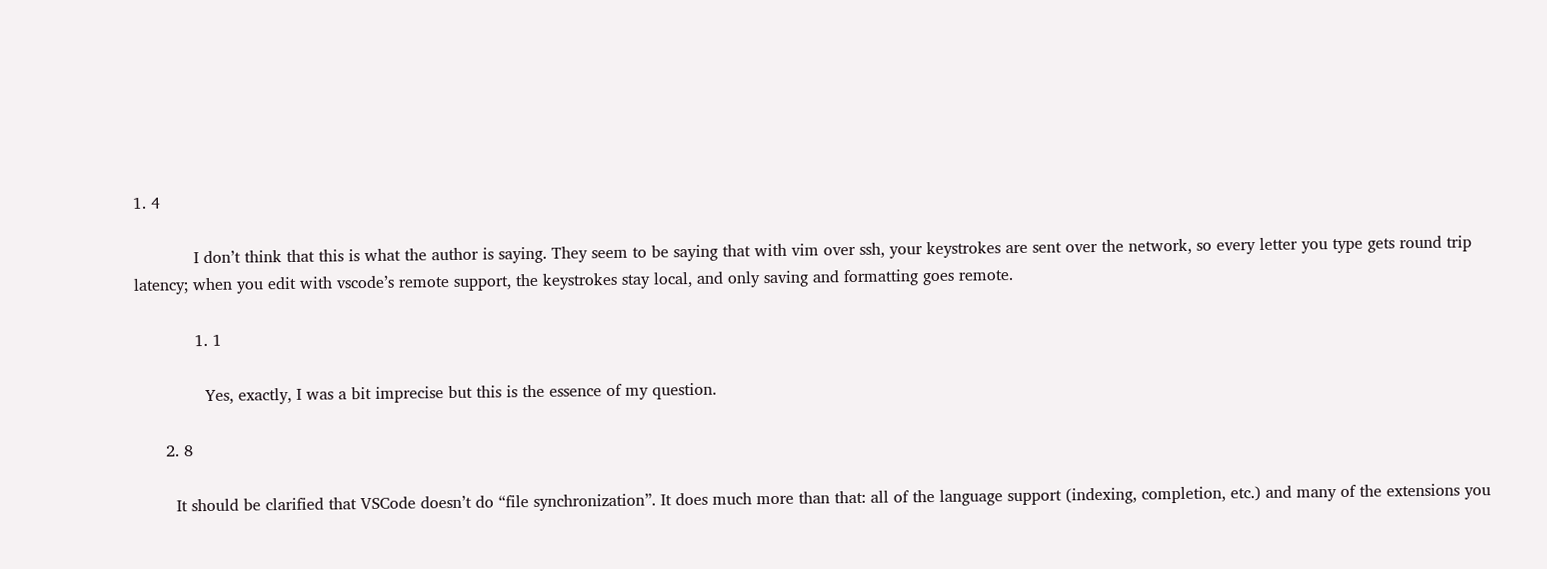1. 4

            I don’t think that this is what the author is saying. They seem to be saying that with vim over ssh, your keystrokes are sent over the network, so every letter you type gets round trip latency; when you edit with vscode’s remote support, the keystrokes stay local, and only saving and formatting goes remote.

            1. 1

              Yes, exactly, I was a bit imprecise but this is the essence of my question.

      2. 8

        It should be clarified that VSCode doesn’t do “file synchronization”. It does much more than that: all of the language support (indexing, completion, etc.) and many of the extensions you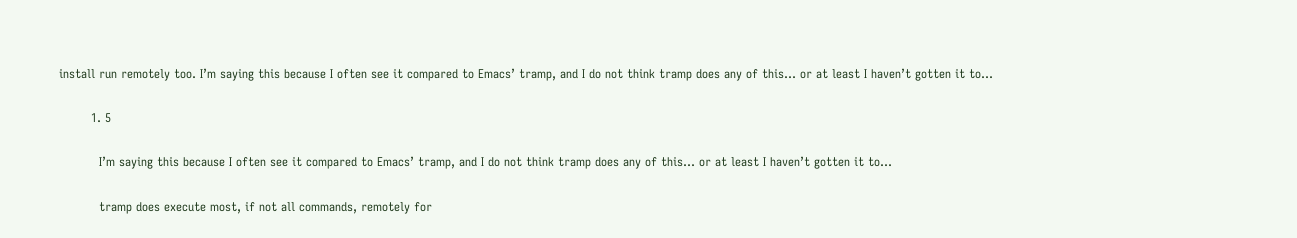install run remotely too. I’m saying this because I often see it compared to Emacs’ tramp, and I do not think tramp does any of this… or at least I haven’t gotten it to…

        1. 5

          I’m saying this because I often see it compared to Emacs’ tramp, and I do not think tramp does any of this… or at least I haven’t gotten it to…

          tramp does execute most, if not all commands, remotely for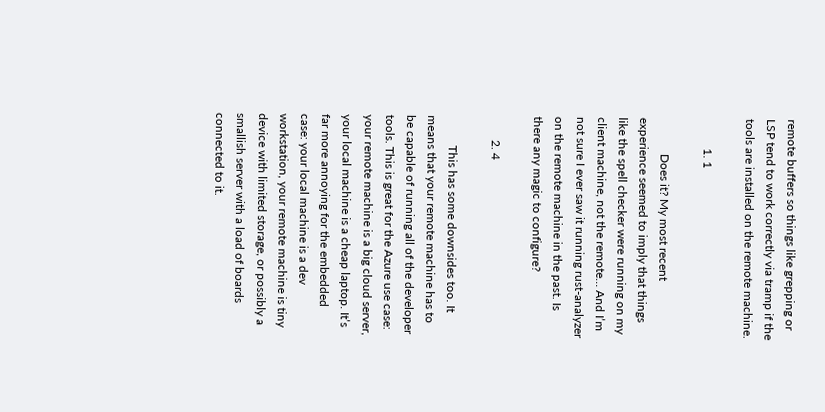remote buffers so things like grepping or LSP tend to work correctly via tramp if the tools are installed on the remote machine.

          1. 1

            Does it? My most recent experience seemed to imply that things like the spell checker were running on my client machine, not the remote… And I’m not sure I ever saw it running rust-analyzer on the remote machine in the past. Is there any magic to configure?

        2. 4

          This has some downsides too. It means that your remote machine has to be capable of running all of the developer tools. This is great for the Azure use case: your remote machine is a big cloud server, your local machine is a cheap laptop. It’s far more annoying for the embedded case: your local machine is a dev workstation, your remote machine is tiny device with limited storage, or possibly a smallish server with a load of boards connected to it.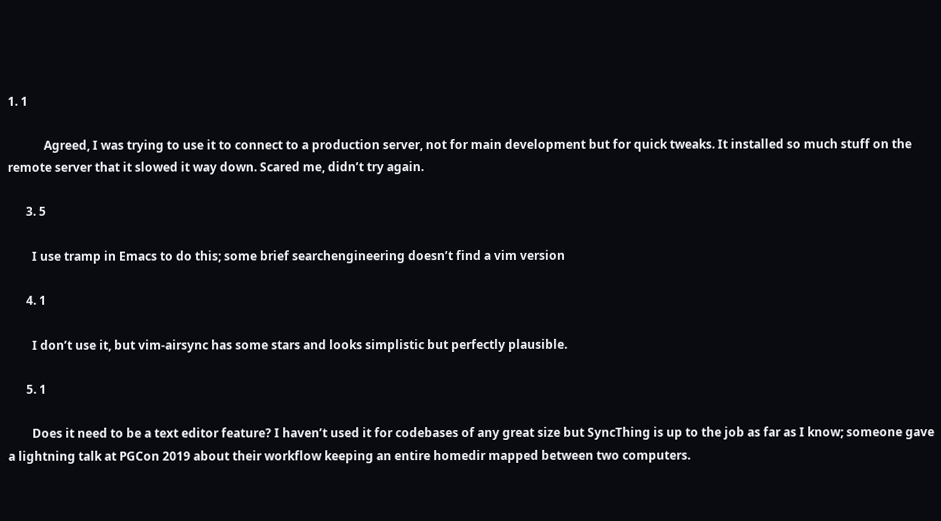1. 1

            Agreed, I was trying to use it to connect to a production server, not for main development but for quick tweaks. It installed so much stuff on the remote server that it slowed it way down. Scared me, didn’t try again.

      3. 5

        I use tramp in Emacs to do this; some brief searchengineering doesn’t find a vim version

      4. 1

        I don’t use it, but vim-airsync has some stars and looks simplistic but perfectly plausible.

      5. 1

        Does it need to be a text editor feature? I haven’t used it for codebases of any great size but SyncThing is up to the job as far as I know; someone gave a lightning talk at PGCon 2019 about their workflow keeping an entire homedir mapped between two computers.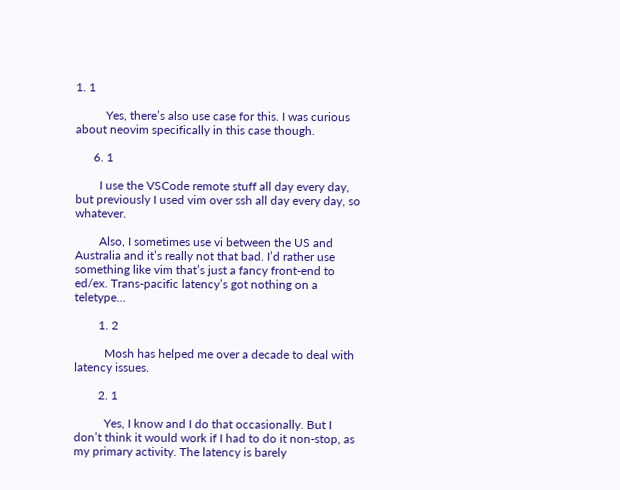1. 1

          Yes, there’s also use case for this. I was curious about neovim specifically in this case though.

      6. 1

        I use the VSCode remote stuff all day every day, but previously I used vim over ssh all day every day, so whatever.

        Also, I sometimes use vi between the US and Australia and it’s really not that bad. I’d rather use something like vim that’s just a fancy front-end to ed/ex. Trans-pacific latency’s got nothing on a teletype…

        1. 2

          Mosh has helped me over a decade to deal with latency issues.

        2. 1

          Yes, I know and I do that occasionally. But I don’t think it would work if I had to do it non-stop, as my primary activity. The latency is barely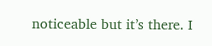noticeable but it’s there. I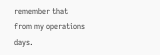remember that from my operations days.